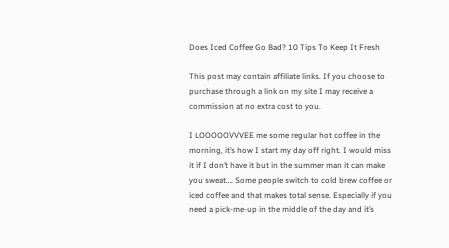Does Iced Coffee Go Bad? 10 Tips To Keep It Fresh

This post may contain affiliate links. If you choose to purchase through a link on my site I may receive a commission at no extra cost to you.

I LOOOOOVVVEE me some regular hot coffee in the morning, it’s how I start my day off right. I would miss it if I don’t have it but in the summer man it can make you sweat…. Some people switch to cold brew coffee or iced coffee and that makes total sense. Especially if you need a pick-me-up in the middle of the day and it’s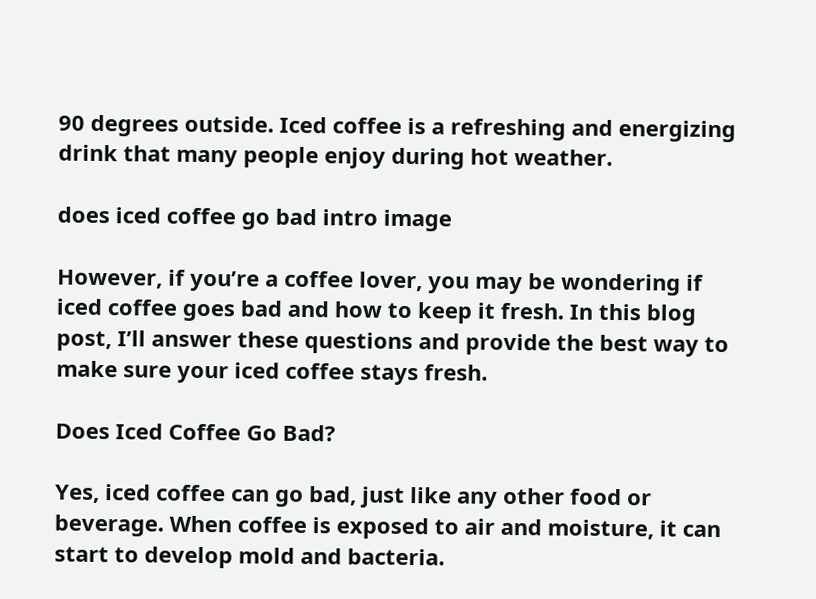90 degrees outside. Iced coffee is a refreshing and energizing drink that many people enjoy during hot weather.

does iced coffee go bad intro image

However, if you’re a coffee lover, you may be wondering if iced coffee goes bad and how to keep it fresh. In this blog post, I’ll answer these questions and provide the best way to make sure your iced coffee stays fresh.

Does Iced Coffee Go Bad?

Yes, iced coffee can go bad, just like any other food or beverage. When coffee is exposed to air and moisture, it can start to develop mold and bacteria.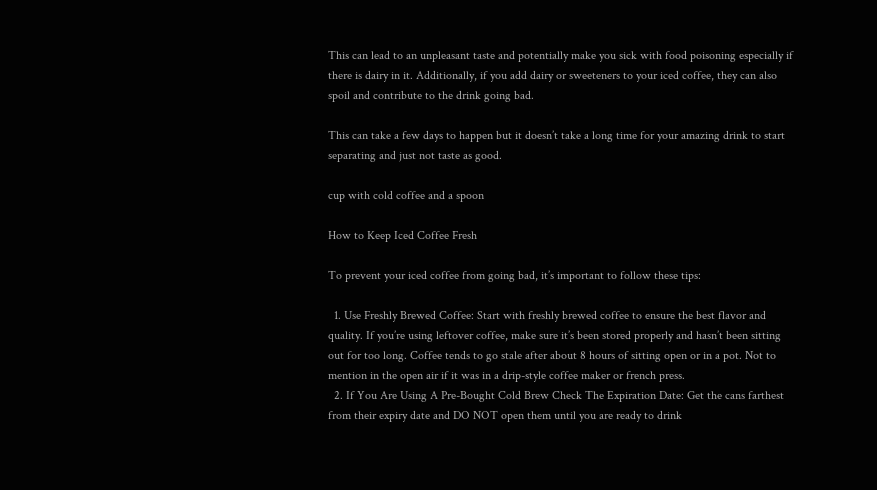This can lead to an unpleasant taste and potentially make you sick with food poisoning especially if there is dairy in it. Additionally, if you add dairy or sweeteners to your iced coffee, they can also spoil and contribute to the drink going bad.

This can take a few days to happen but it doesn’t take a long time for your amazing drink to start separating and just not taste as good.

cup with cold coffee and a spoon

How to Keep Iced Coffee Fresh

To prevent your iced coffee from going bad, it’s important to follow these tips:

  1. Use Freshly Brewed Coffee: Start with freshly brewed coffee to ensure the best flavor and quality. If you’re using leftover coffee, make sure it’s been stored properly and hasn’t been sitting out for too long. Coffee tends to go stale after about 8 hours of sitting open or in a pot. Not to mention in the open air if it was in a drip-style coffee maker or french press.
  2. If You Are Using A Pre-Bought Cold Brew Check The Expiration Date: Get the cans farthest from their expiry date and DO NOT open them until you are ready to drink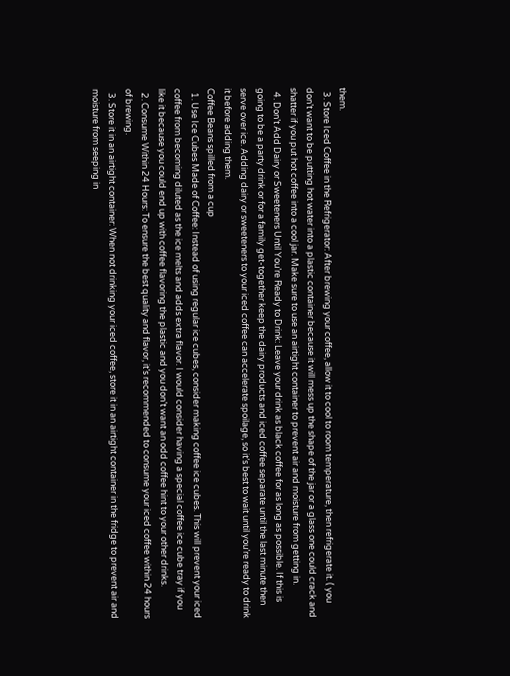them.
  3. Store Iced Coffee in the Refrigerator: After brewing your coffee, allow it to cool to room temperature, then refrigerate it. ( you don’t want to be putting hot water into a plastic container because it will mess up the shape of the jar or a glass one could crack and shatter if you put hot coffee into a cool jar. Make sure to use an airtight container to prevent air and moisture from getting in.
  4. Don’t Add Dairy or Sweeteners Until You’re Ready to Drink: Leave your drink as black coffee for as long as possible. If this is going to be a party drink or for a family get-together keep the dairy products and iced coffee separate until the last minute then serve over ice. Adding dairy or sweeteners to your iced coffee can accelerate spoilage, so it’s best to wait until you’re ready to drink it before adding them.
Coffee Beans spilled from a cup
  1. Use Ice Cubes Made of Coffee: Instead of using regular ice cubes, consider making coffee ice cubes. This will prevent your iced coffee from becoming diluted as the ice melts and adds extra flavor. I would consider having a special coffee ice cube tray if you like it because you could end up with coffee flavoring the plastic and you don’t want an odd coffee hint to your other drinks.
  2. Consume Within 24 Hours: To ensure the best quality and flavor, it’s recommended to consume your iced coffee within 24 hours of brewing.
  3. Store it in an airtight container: When not drinking your iced coffee, store it in an airtight container in the fridge to prevent air and moisture from seeping in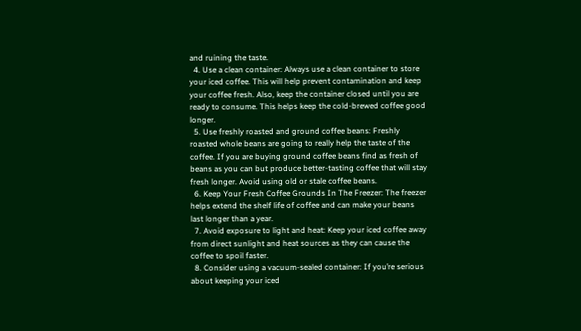and ruining the taste.
  4. Use a clean container: Always use a clean container to store your iced coffee. This will help prevent contamination and keep your coffee fresh. Also, keep the container closed until you are ready to consume. This helps keep the cold-brewed coffee good longer.
  5. Use freshly roasted and ground coffee beans: Freshly roasted whole beans are going to really help the taste of the coffee. If you are buying ground coffee beans find as fresh of beans as you can but produce better-tasting coffee that will stay fresh longer. Avoid using old or stale coffee beans.
  6. Keep Your Fresh Coffee Grounds In The Freezer: The freezer helps extend the shelf life of coffee and can make your beans last longer than a year.
  7. Avoid exposure to light and heat: Keep your iced coffee away from direct sunlight and heat sources as they can cause the coffee to spoil faster.
  8. Consider using a vacuum-sealed container: If you’re serious about keeping your iced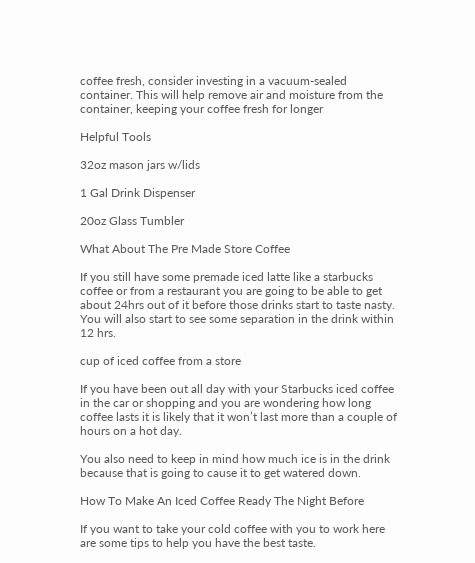coffee fresh, consider investing in a vacuum-sealed container. This will help remove air and moisture from the container, keeping your coffee fresh for longer

Helpful Tools

32oz mason jars w/lids

1 Gal Drink Dispenser

20oz Glass Tumbler

What About The Pre Made Store Coffee

If you still have some premade iced latte like a starbucks coffee or from a restaurant you are going to be able to get about 24hrs out of it before those drinks start to taste nasty. You will also start to see some separation in the drink within 12 hrs.

cup of iced coffee from a store

If you have been out all day with your Starbucks iced coffee in the car or shopping and you are wondering how long coffee lasts it is likely that it won’t last more than a couple of hours on a hot day.

You also need to keep in mind how much ice is in the drink because that is going to cause it to get watered down.

How To Make An Iced Coffee Ready The Night Before

If you want to take your cold coffee with you to work here are some tips to help you have the best taste.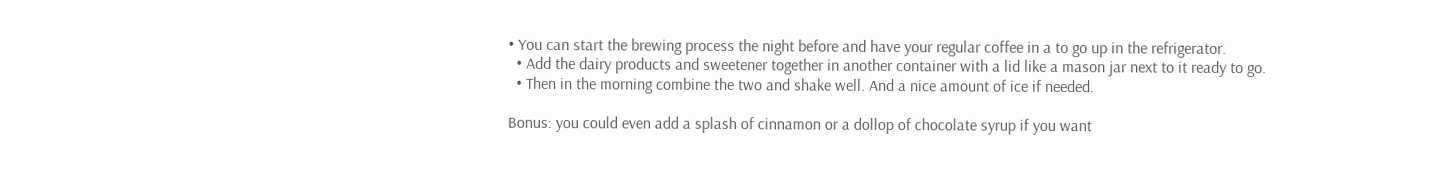• You can start the brewing process the night before and have your regular coffee in a to go up in the refrigerator.
  • Add the dairy products and sweetener together in another container with a lid like a mason jar next to it ready to go.
  • Then in the morning combine the two and shake well. And a nice amount of ice if needed.

Bonus: you could even add a splash of cinnamon or a dollop of chocolate syrup if you want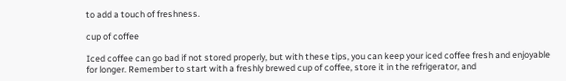to add a touch of freshness.

cup of coffee

Iced coffee can go bad if not stored properly, but with these tips, you can keep your iced coffee fresh and enjoyable for longer. Remember to start with a freshly brewed cup of coffee, store it in the refrigerator, and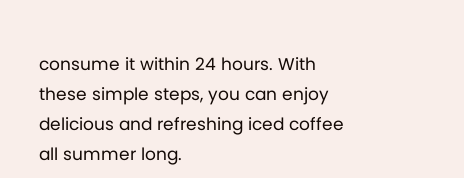consume it within 24 hours. With these simple steps, you can enjoy delicious and refreshing iced coffee all summer long.